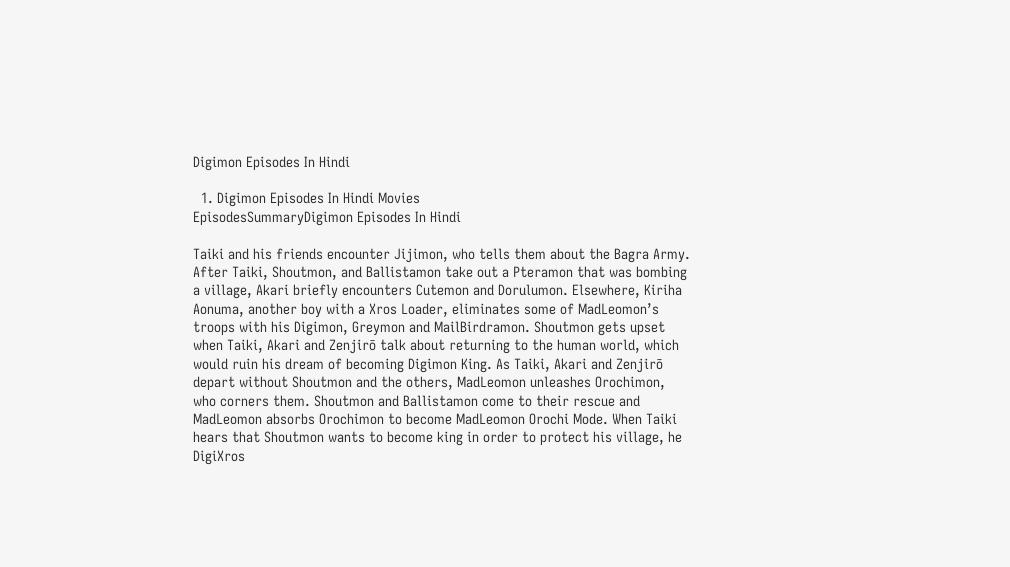Digimon Episodes In Hindi

  1. Digimon Episodes In Hindi Movies
EpisodesSummaryDigimon Episodes In Hindi

Taiki and his friends encounter Jijimon, who tells them about the Bagra Army. After Taiki, Shoutmon, and Ballistamon take out a Pteramon that was bombing a village, Akari briefly encounters Cutemon and Dorulumon. Elsewhere, Kiriha Aonuma, another boy with a Xros Loader, eliminates some of MadLeomon’s troops with his Digimon, Greymon and MailBirdramon. Shoutmon gets upset when Taiki, Akari and Zenjirō talk about returning to the human world, which would ruin his dream of becoming Digimon King. As Taiki, Akari and Zenjirō depart without Shoutmon and the others, MadLeomon unleashes Orochimon, who corners them. Shoutmon and Ballistamon come to their rescue and MadLeomon absorbs Orochimon to become MadLeomon Orochi Mode. When Taiki hears that Shoutmon wants to become king in order to protect his village, he DigiXros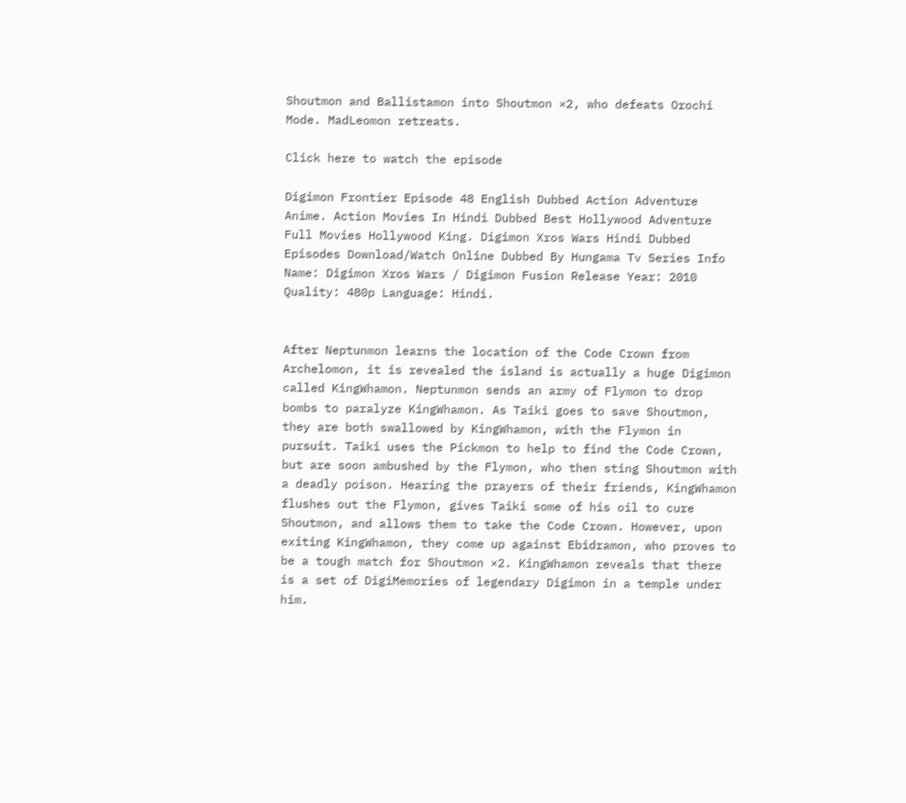Shoutmon and Ballistamon into Shoutmon ×2, who defeats Orochi Mode. MadLeomon retreats.

Click here to watch the episode

Digimon Frontier Episode 48 English Dubbed Action Adventure Anime. Action Movies In Hindi Dubbed Best Hollywood Adventure Full Movies Hollywood King. Digimon Xros Wars Hindi Dubbed Episodes Download/Watch Online Dubbed By Hungama Tv Series Info Name: Digimon Xros Wars / Digimon Fusion Release Year: 2010 Quality: 480p Language: Hindi.


After Neptunmon learns the location of the Code Crown from Archelomon, it is revealed the island is actually a huge Digimon called KingWhamon. Neptunmon sends an army of Flymon to drop bombs to paralyze KingWhamon. As Taiki goes to save Shoutmon, they are both swallowed by KingWhamon, with the Flymon in pursuit. Taiki uses the Pickmon to help to find the Code Crown, but are soon ambushed by the Flymon, who then sting Shoutmon with a deadly poison. Hearing the prayers of their friends, KingWhamon flushes out the Flymon, gives Taiki some of his oil to cure Shoutmon, and allows them to take the Code Crown. However, upon exiting KingWhamon, they come up against Ebidramon, who proves to be a tough match for Shoutmon ×2. KingWhamon reveals that there is a set of DigiMemories of legendary Digimon in a temple under him.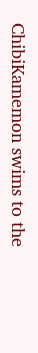ChibiKamemon swims to the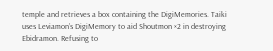temple and retrieves a box containing the DigiMemories. Taiki uses Leviamon’s DigiMemory to aid Shoutmon ×2 in destroying Ebidramon. Refusing to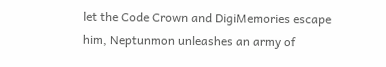let the Code Crown and DigiMemories escape him, Neptunmon unleashes an army of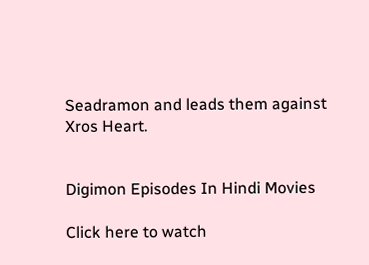Seadramon and leads them against Xros Heart.


Digimon Episodes In Hindi Movies

Click here to watch